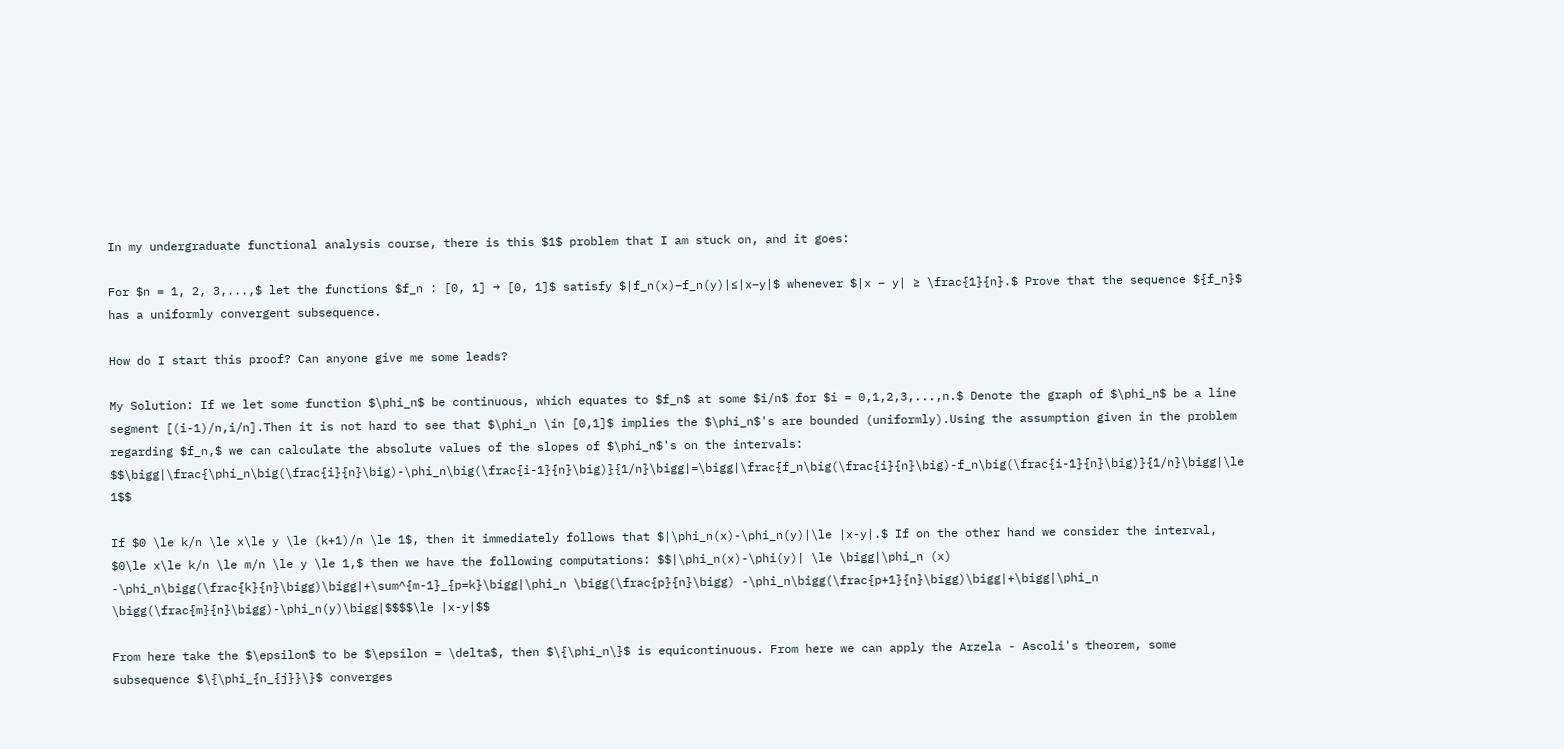In my undergraduate functional analysis course, there is this $1$ problem that I am stuck on, and it goes:

For $n = 1, 2, 3,...,$ let the functions $f_n : [0, 1] → [0, 1]$ satisfy $|f_n(x)−f_n(y)|≤|x−y|$ whenever $|x − y| ≥ \frac{1}{n}.$ Prove that the sequence ${f_n}$ has a uniformly convergent subsequence.

How do I start this proof? Can anyone give me some leads?

My Solution: If we let some function $\phi_n$ be continuous, which equates to $f_n$ at some $i/n$ for $i = 0,1,2,3,...,n.$ Denote the graph of $\phi_n$ be a line segment [(i-1)/n,i/n].Then it is not hard to see that $\phi_n \in [0,1]$ implies the $\phi_n$'s are bounded (uniformly).Using the assumption given in the problem regarding $f_n,$ we can calculate the absolute values of the slopes of $\phi_n$'s on the intervals: $$\bigg|\frac{\phi_n\big(\frac{i}{n}\big)-\phi_n\big(\frac{i-1}{n}\big)}{1/n}\bigg|=\bigg|\frac{f_n\big(\frac{i}{n}\big)-f_n\big(\frac{i-1}{n}\big)}{1/n}\bigg|\le 1$$

If $0 \le k/n \le x\le y \le (k+1)/n \le 1$, then it immediately follows that $|\phi_n(x)-\phi_n(y)|\le |x-y|.$ If on the other hand we consider the interval, $0\le x\le k/n \le m/n \le y \le 1,$ then we have the following computations: $$|\phi_n(x)-\phi(y)| \le \bigg|\phi_n (x) -\phi_n\bigg(\frac{k}{n}\bigg)\bigg|+\sum^{m-1}_{p=k}\bigg|\phi_n \bigg(\frac{p}{n}\bigg) -\phi_n\bigg(\frac{p+1}{n}\bigg)\bigg|+\bigg|\phi_n \bigg(\frac{m}{n}\bigg)-\phi_n(y)\bigg|$$$$\le |x-y|$$

From here take the $\epsilon$ to be $\epsilon = \delta$, then $\{\phi_n\}$ is equicontinuous. From here we can apply the Arzela - Ascoli's theorem, some subsequence $\{\phi_{n_{j}}\}$ converges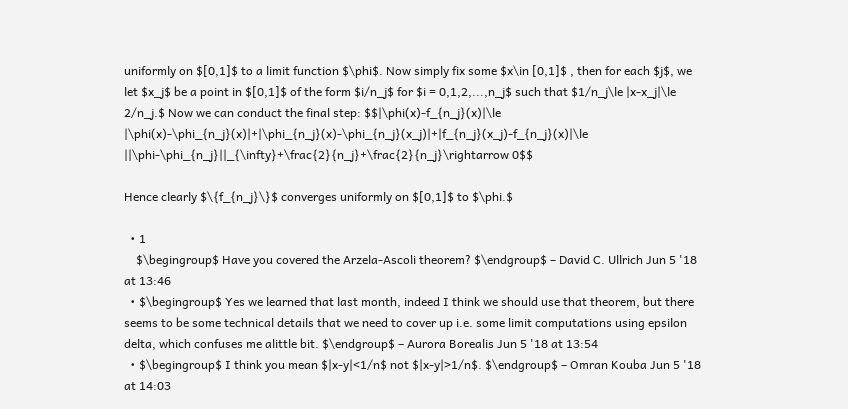uniformly on $[0,1]$ to a limit function $\phi$. Now simply fix some $x\in [0,1]$ , then for each $j$, we let $x_j$ be a point in $[0,1]$ of the form $i/n_j$ for $i = 0,1,2,...,n_j$ such that $1/n_j\le |x-x_j|\le 2/n_j.$ Now we can conduct the final step: $$|\phi(x)-f_{n_j}(x)|\le |\phi(x)-\phi_{n_j}(x)|+|\phi_{n_j}(x)-\phi_{n_j}(x_j)|+|f_{n_j}(x_j)-f_{n_j}(x)|\le ||\phi-\phi_{n_j}||_{\infty}+\frac{2}{n_j}+\frac{2}{n_j}\rightarrow 0$$

Hence clearly $\{f_{n_j}\}$ converges uniformly on $[0,1]$ to $\phi.$

  • 1
    $\begingroup$ Have you covered the Arzela-Ascoli theorem? $\endgroup$ – David C. Ullrich Jun 5 '18 at 13:46
  • $\begingroup$ Yes we learned that last month, indeed I think we should use that theorem, but there seems to be some technical details that we need to cover up i.e. some limit computations using epsilon delta, which confuses me alittle bit. $\endgroup$ – Aurora Borealis Jun 5 '18 at 13:54
  • $\begingroup$ I think you mean $|x-y|<1/n$ not $|x-y|>1/n$. $\endgroup$ – Omran Kouba Jun 5 '18 at 14:03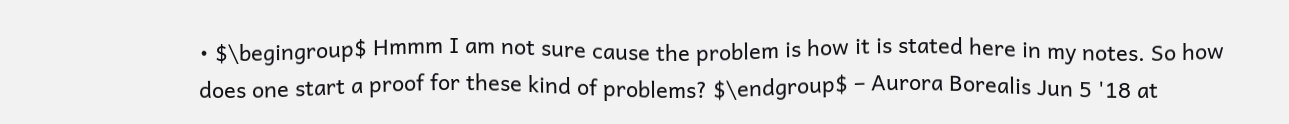• $\begingroup$ Hmmm I am not sure cause the problem is how it is stated here in my notes. So how does one start a proof for these kind of problems? $\endgroup$ – Aurora Borealis Jun 5 '18 at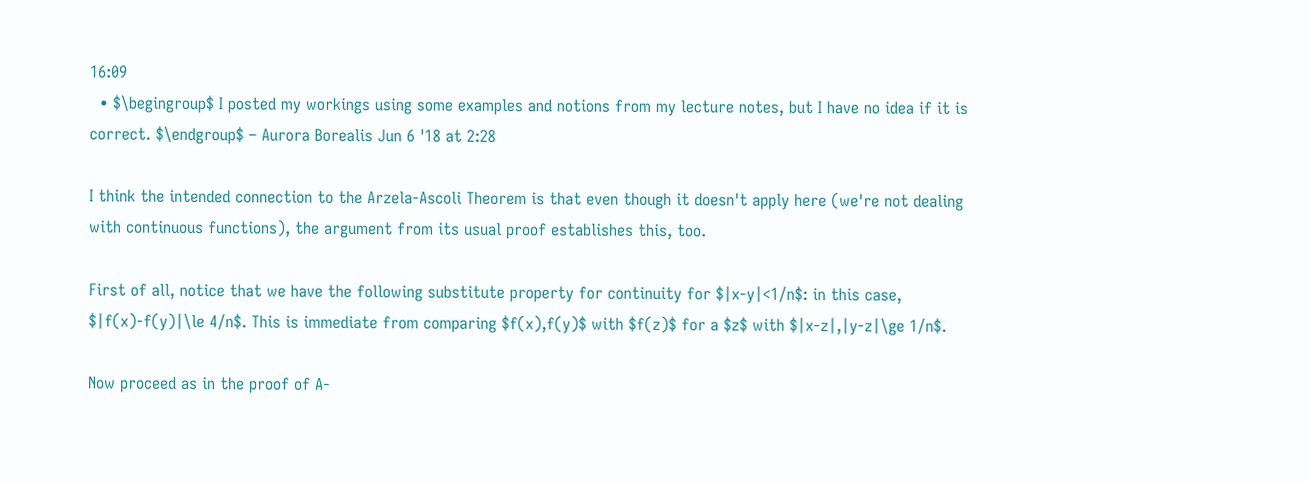16:09
  • $\begingroup$ I posted my workings using some examples and notions from my lecture notes, but I have no idea if it is correct. $\endgroup$ – Aurora Borealis Jun 6 '18 at 2:28

I think the intended connection to the Arzela-Ascoli Theorem is that even though it doesn't apply here (we're not dealing with continuous functions), the argument from its usual proof establishes this, too.

First of all, notice that we have the following substitute property for continuity for $|x-y|<1/n$: in this case, $|f(x)-f(y)|\le 4/n$. This is immediate from comparing $f(x),f(y)$ with $f(z)$ for a $z$ with $|x-z|,|y-z|\ge 1/n$.

Now proceed as in the proof of A-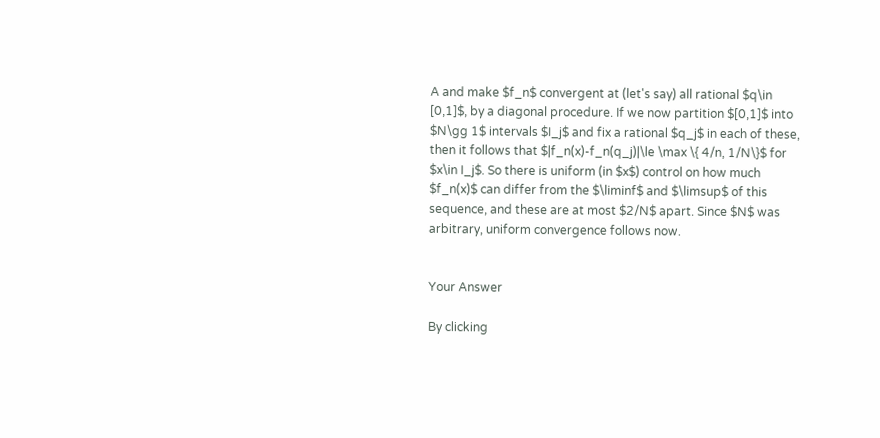A and make $f_n$ convergent at (let's say) all rational $q\in [0,1]$, by a diagonal procedure. If we now partition $[0,1]$ into $N\gg 1$ intervals $I_j$ and fix a rational $q_j$ in each of these, then it follows that $|f_n(x)-f_n(q_j)|\le \max \{ 4/n, 1/N\}$ for $x\in I_j$. So there is uniform (in $x$) control on how much $f_n(x)$ can differ from the $\liminf$ and $\limsup$ of this sequence, and these are at most $2/N$ apart. Since $N$ was arbitrary, uniform convergence follows now.


Your Answer

By clicking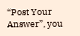“Post Your Answer”, you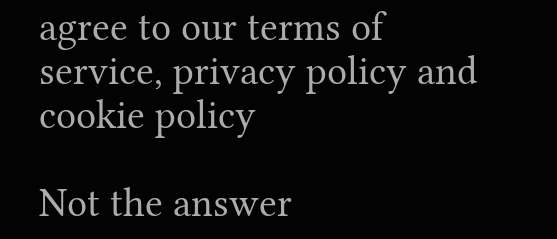agree to our terms of service, privacy policy and cookie policy

Not the answer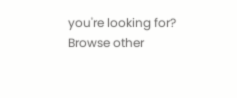you're looking for? Browse other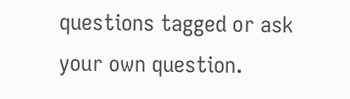questions tagged or ask your own question.